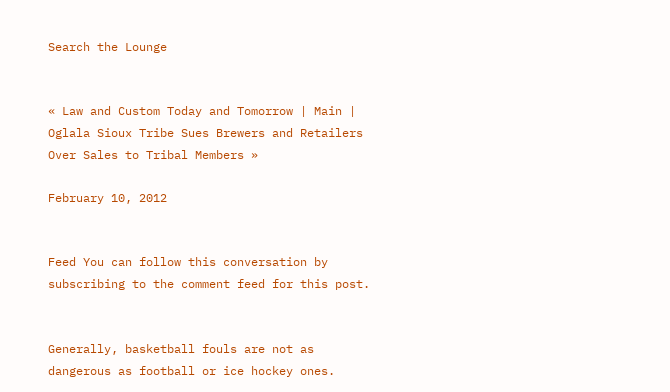Search the Lounge


« Law and Custom Today and Tomorrow | Main | Oglala Sioux Tribe Sues Brewers and Retailers Over Sales to Tribal Members »

February 10, 2012


Feed You can follow this conversation by subscribing to the comment feed for this post.


Generally, basketball fouls are not as dangerous as football or ice hockey ones.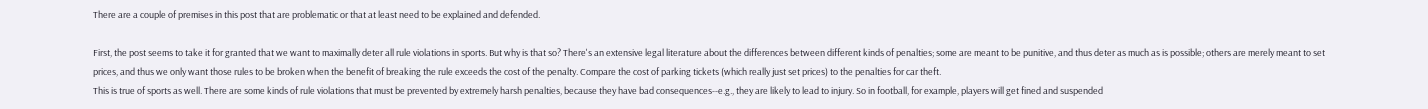There are a couple of premises in this post that are problematic or that at least need to be explained and defended.

First, the post seems to take it for granted that we want to maximally deter all rule violations in sports. But why is that so? There's an extensive legal literature about the differences between different kinds of penalties; some are meant to be punitive, and thus deter as much as is possible; others are merely meant to set prices, and thus we only want those rules to be broken when the benefit of breaking the rule exceeds the cost of the penalty. Compare the cost of parking tickets (which really just set prices) to the penalties for car theft.
This is true of sports as well. There are some kinds of rule violations that must be prevented by extremely harsh penalties, because they have bad consequences--e.g., they are likely to lead to injury. So in football, for example, players will get fined and suspended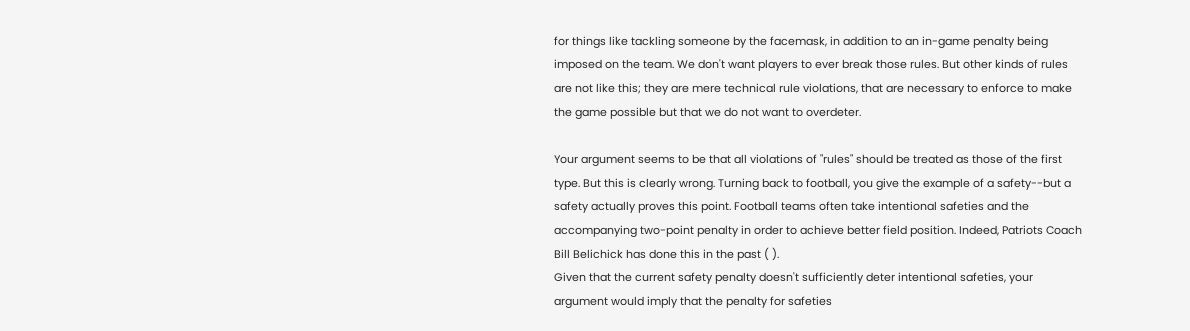for things like tackling someone by the facemask, in addition to an in-game penalty being imposed on the team. We don't want players to ever break those rules. But other kinds of rules are not like this; they are mere technical rule violations, that are necessary to enforce to make the game possible but that we do not want to overdeter.

Your argument seems to be that all violations of "rules" should be treated as those of the first type. But this is clearly wrong. Turning back to football, you give the example of a safety--but a safety actually proves this point. Football teams often take intentional safeties and the accompanying two-point penalty in order to achieve better field position. Indeed, Patriots Coach Bill Belichick has done this in the past ( ).
Given that the current safety penalty doesn't sufficiently deter intentional safeties, your argument would imply that the penalty for safeties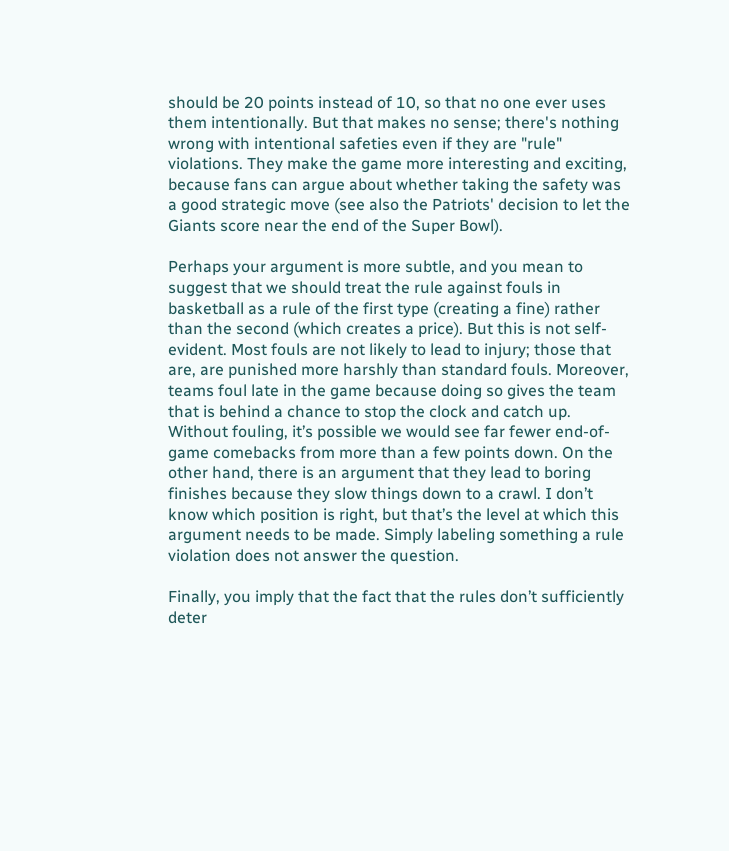should be 20 points instead of 10, so that no one ever uses them intentionally. But that makes no sense; there's nothing wrong with intentional safeties even if they are "rule" violations. They make the game more interesting and exciting, because fans can argue about whether taking the safety was a good strategic move (see also the Patriots' decision to let the Giants score near the end of the Super Bowl).

Perhaps your argument is more subtle, and you mean to suggest that we should treat the rule against fouls in basketball as a rule of the first type (creating a fine) rather than the second (which creates a price). But this is not self-evident. Most fouls are not likely to lead to injury; those that are, are punished more harshly than standard fouls. Moreover, teams foul late in the game because doing so gives the team that is behind a chance to stop the clock and catch up. Without fouling, it’s possible we would see far fewer end-of-game comebacks from more than a few points down. On the other hand, there is an argument that they lead to boring finishes because they slow things down to a crawl. I don’t know which position is right, but that’s the level at which this argument needs to be made. Simply labeling something a rule violation does not answer the question.

Finally, you imply that the fact that the rules don’t sufficiently deter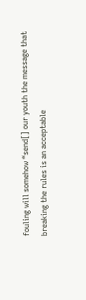fouling will somehow “send[] our youth the message that breaking the rules is an acceptable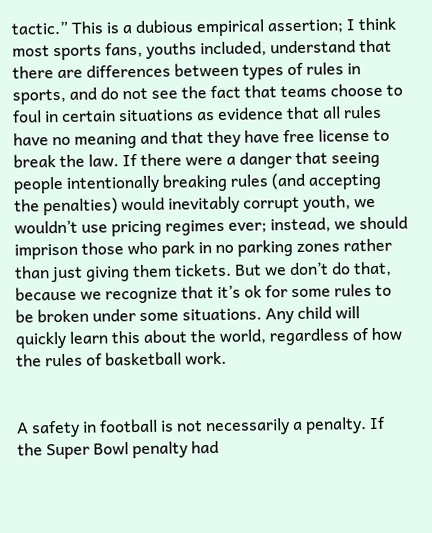tactic.” This is a dubious empirical assertion; I think most sports fans, youths included, understand that there are differences between types of rules in sports, and do not see the fact that teams choose to foul in certain situations as evidence that all rules have no meaning and that they have free license to break the law. If there were a danger that seeing people intentionally breaking rules (and accepting the penalties) would inevitably corrupt youth, we wouldn’t use pricing regimes ever; instead, we should imprison those who park in no parking zones rather than just giving them tickets. But we don’t do that, because we recognize that it’s ok for some rules to be broken under some situations. Any child will quickly learn this about the world, regardless of how the rules of basketball work.


A safety in football is not necessarily a penalty. If the Super Bowl penalty had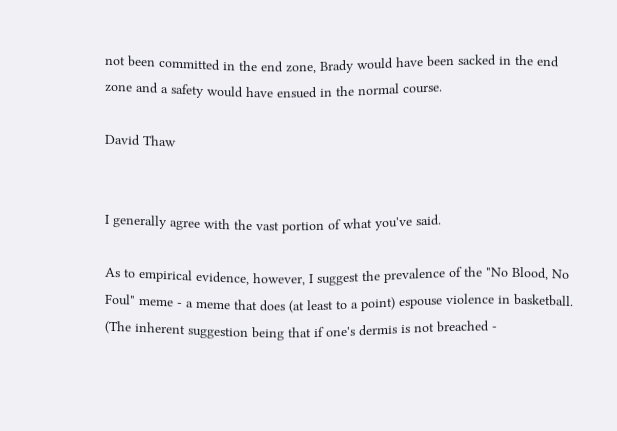not been committed in the end zone, Brady would have been sacked in the end zone and a safety would have ensued in the normal course.

David Thaw


I generally agree with the vast portion of what you've said.

As to empirical evidence, however, I suggest the prevalence of the "No Blood, No Foul" meme - a meme that does (at least to a point) espouse violence in basketball. (The inherent suggestion being that if one's dermis is not breached -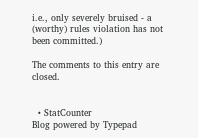i.e., only severely bruised - a (worthy) rules violation has not been committed.)

The comments to this entry are closed.


  • StatCounter
Blog powered by Typepad